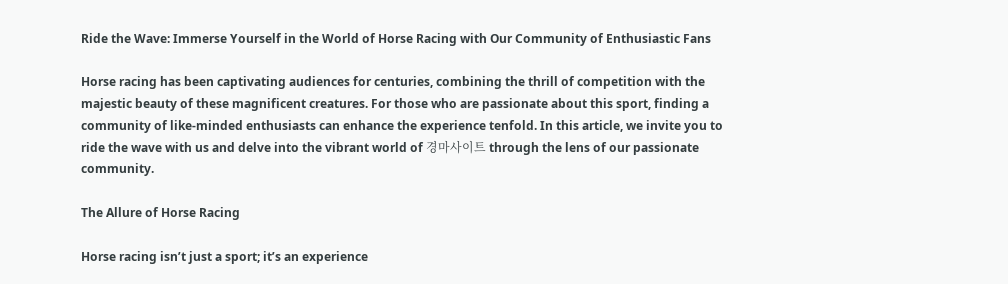Ride the Wave: Immerse Yourself in the World of Horse Racing with Our Community of Enthusiastic Fans

Horse racing has been captivating audiences for centuries, combining the thrill of competition with the majestic beauty of these magnificent creatures. For those who are passionate about this sport, finding a community of like-minded enthusiasts can enhance the experience tenfold. In this article, we invite you to ride the wave with us and delve into the vibrant world of 경마사이트 through the lens of our passionate community.

The Allure of Horse Racing

Horse racing isn’t just a sport; it’s an experience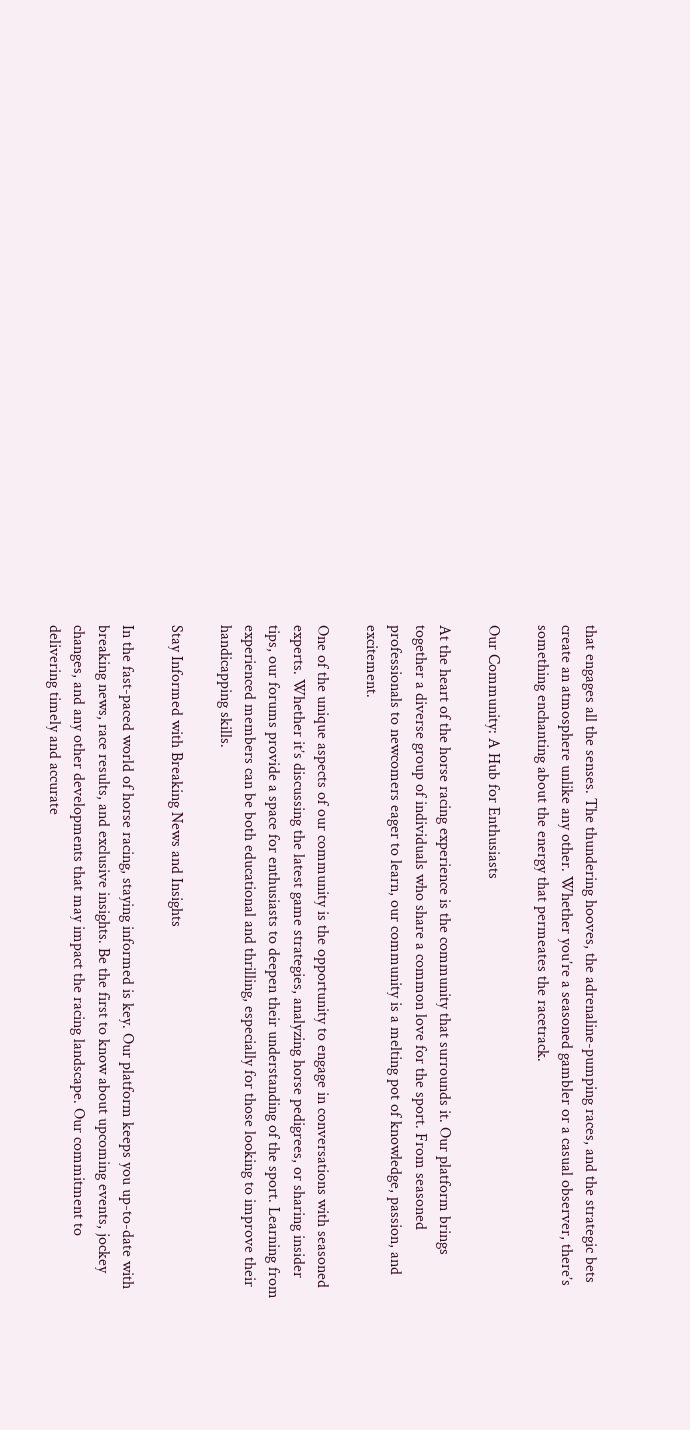that engages all the senses. The thundering hooves, the adrenaline-pumping races, and the strategic bets create an atmosphere unlike any other. Whether you’re a seasoned gambler or a casual observer, there’s something enchanting about the energy that permeates the racetrack.

Our Community: A Hub for Enthusiasts

At the heart of the horse racing experience is the community that surrounds it. Our platform brings together a diverse group of individuals who share a common love for the sport. From seasoned professionals to newcomers eager to learn, our community is a melting pot of knowledge, passion, and excitement.

One of the unique aspects of our community is the opportunity to engage in conversations with seasoned experts. Whether it’s discussing the latest game strategies, analyzing horse pedigrees, or sharing insider tips, our forums provide a space for enthusiasts to deepen their understanding of the sport. Learning from experienced members can be both educational and thrilling, especially for those looking to improve their handicapping skills.

Stay Informed with Breaking News and Insights

In the fast-paced world of horse racing, staying informed is key. Our platform keeps you up-to-date with breaking news, race results, and exclusive insights. Be the first to know about upcoming events, jockey changes, and any other developments that may impact the racing landscape. Our commitment to delivering timely and accurate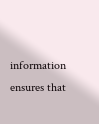information ensures that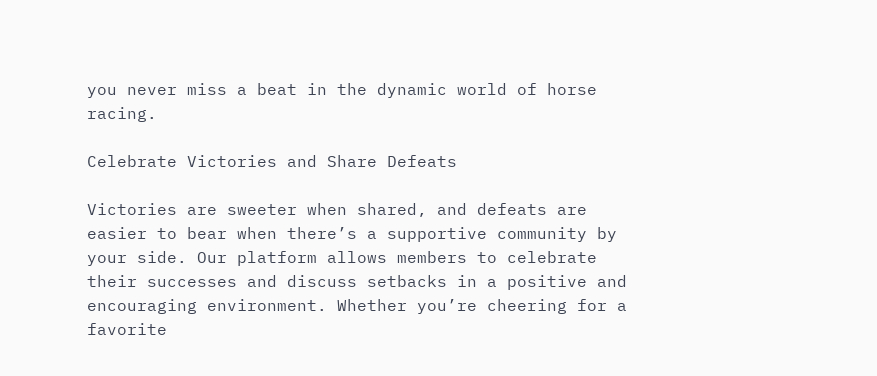you never miss a beat in the dynamic world of horse racing.

Celebrate Victories and Share Defeats

Victories are sweeter when shared, and defeats are easier to bear when there’s a supportive community by your side. Our platform allows members to celebrate their successes and discuss setbacks in a positive and encouraging environment. Whether you’re cheering for a favorite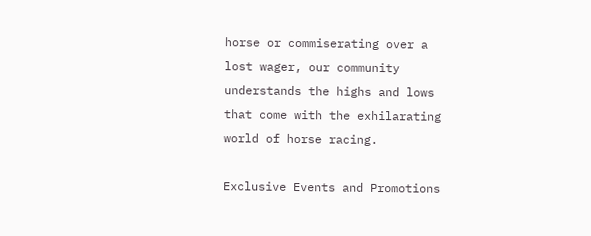horse or commiserating over a lost wager, our community understands the highs and lows that come with the exhilarating world of horse racing.

Exclusive Events and Promotions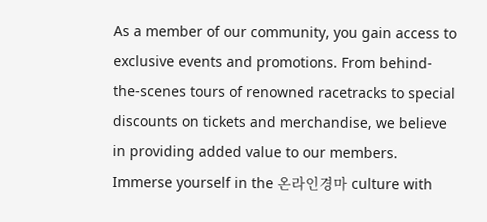As a member of our community, you gain access to exclusive events and promotions. From behind-the-scenes tours of renowned racetracks to special discounts on tickets and merchandise, we believe in providing added value to our members. Immerse yourself in the 온라인경마 culture with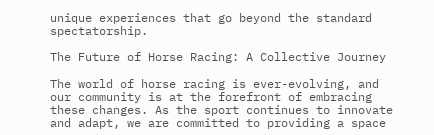unique experiences that go beyond the standard spectatorship.

The Future of Horse Racing: A Collective Journey

The world of horse racing is ever-evolving, and our community is at the forefront of embracing these changes. As the sport continues to innovate and adapt, we are committed to providing a space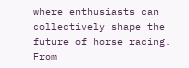where enthusiasts can collectively shape the future of horse racing. From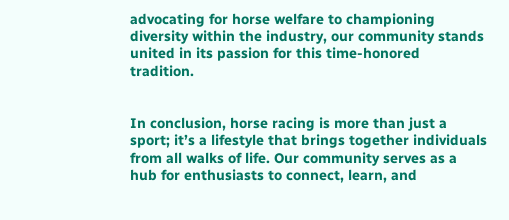advocating for horse welfare to championing diversity within the industry, our community stands united in its passion for this time-honored tradition.


In conclusion, horse racing is more than just a sport; it’s a lifestyle that brings together individuals from all walks of life. Our community serves as a hub for enthusiasts to connect, learn, and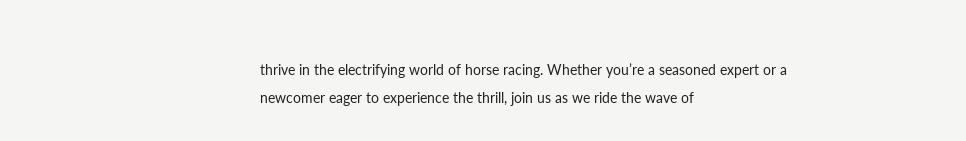thrive in the electrifying world of horse racing. Whether you’re a seasoned expert or a newcomer eager to experience the thrill, join us as we ride the wave of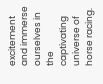excitement and immerse ourselves in the captivating universe of horse racing.